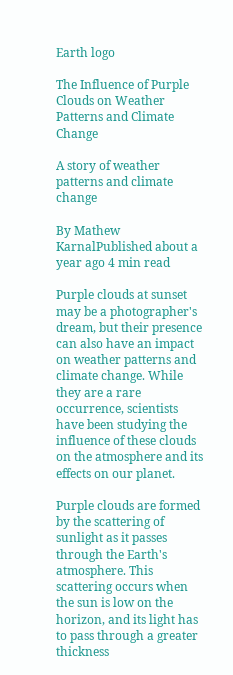Earth logo

The Influence of Purple Clouds on Weather Patterns and Climate Change

A story of weather patterns and climate change

By Mathew KarnalPublished about a year ago 4 min read

Purple clouds at sunset may be a photographer's dream, but their presence can also have an impact on weather patterns and climate change. While they are a rare occurrence, scientists have been studying the influence of these clouds on the atmosphere and its effects on our planet.

Purple clouds are formed by the scattering of sunlight as it passes through the Earth's atmosphere. This scattering occurs when the sun is low on the horizon, and its light has to pass through a greater thickness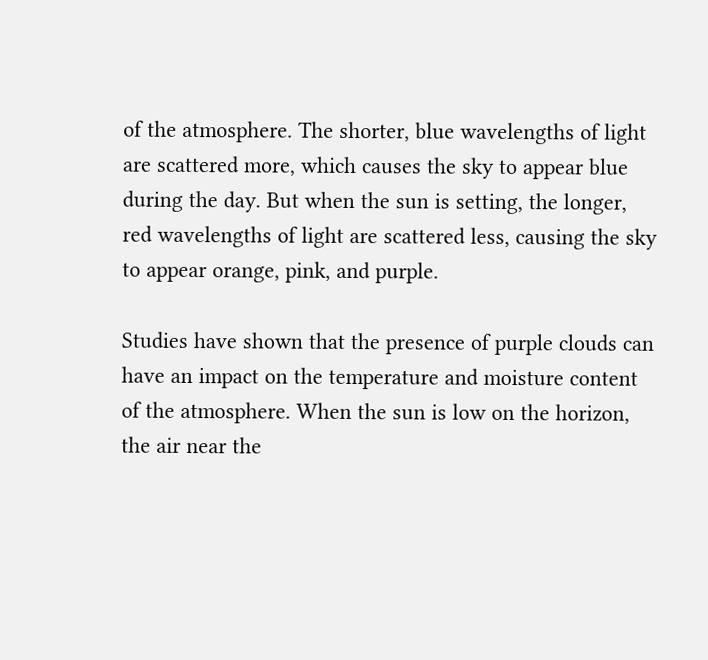of the atmosphere. The shorter, blue wavelengths of light are scattered more, which causes the sky to appear blue during the day. But when the sun is setting, the longer, red wavelengths of light are scattered less, causing the sky to appear orange, pink, and purple.

Studies have shown that the presence of purple clouds can have an impact on the temperature and moisture content of the atmosphere. When the sun is low on the horizon, the air near the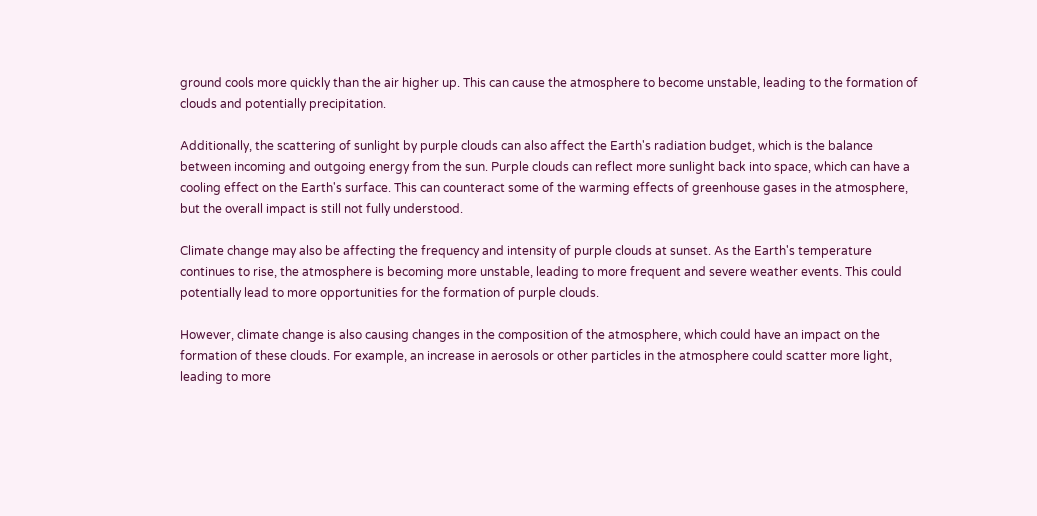ground cools more quickly than the air higher up. This can cause the atmosphere to become unstable, leading to the formation of clouds and potentially precipitation.

Additionally, the scattering of sunlight by purple clouds can also affect the Earth's radiation budget, which is the balance between incoming and outgoing energy from the sun. Purple clouds can reflect more sunlight back into space, which can have a cooling effect on the Earth's surface. This can counteract some of the warming effects of greenhouse gases in the atmosphere, but the overall impact is still not fully understood.

Climate change may also be affecting the frequency and intensity of purple clouds at sunset. As the Earth's temperature continues to rise, the atmosphere is becoming more unstable, leading to more frequent and severe weather events. This could potentially lead to more opportunities for the formation of purple clouds.

However, climate change is also causing changes in the composition of the atmosphere, which could have an impact on the formation of these clouds. For example, an increase in aerosols or other particles in the atmosphere could scatter more light, leading to more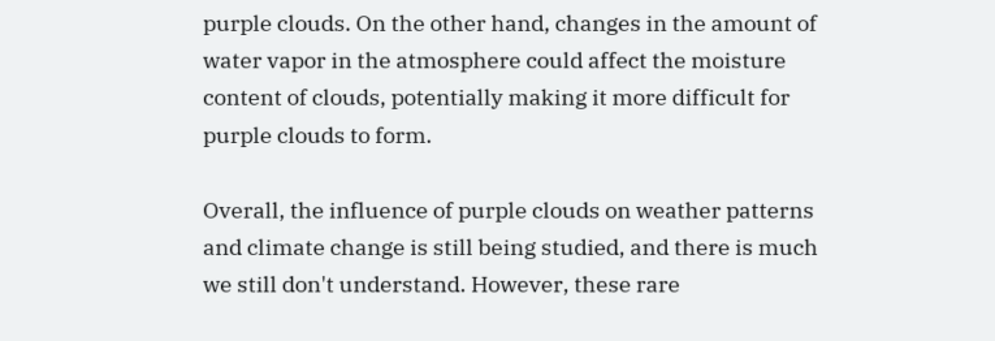purple clouds. On the other hand, changes in the amount of water vapor in the atmosphere could affect the moisture content of clouds, potentially making it more difficult for purple clouds to form.

Overall, the influence of purple clouds on weather patterns and climate change is still being studied, and there is much we still don't understand. However, these rare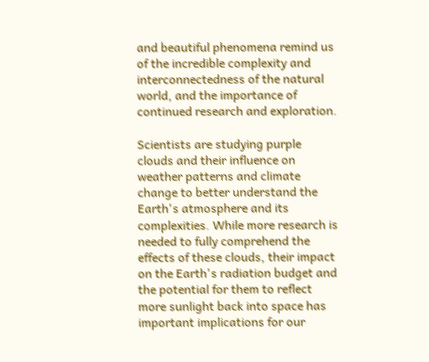and beautiful phenomena remind us of the incredible complexity and interconnectedness of the natural world, and the importance of continued research and exploration.

Scientists are studying purple clouds and their influence on weather patterns and climate change to better understand the Earth's atmosphere and its complexities. While more research is needed to fully comprehend the effects of these clouds, their impact on the Earth's radiation budget and the potential for them to reflect more sunlight back into space has important implications for our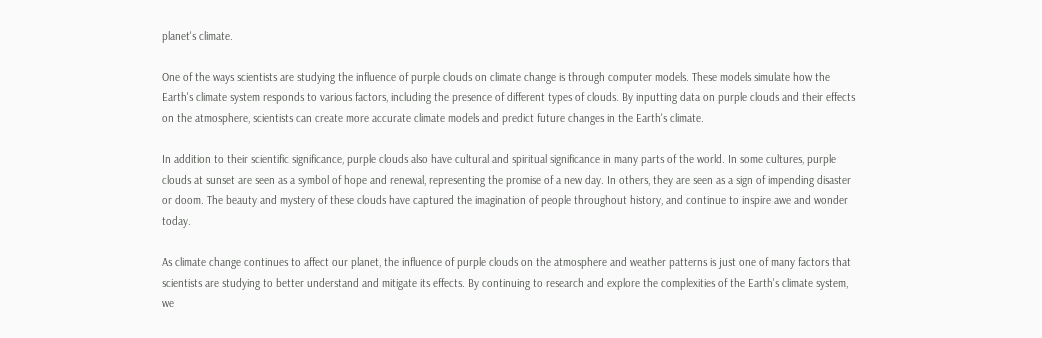planet's climate.

One of the ways scientists are studying the influence of purple clouds on climate change is through computer models. These models simulate how the Earth's climate system responds to various factors, including the presence of different types of clouds. By inputting data on purple clouds and their effects on the atmosphere, scientists can create more accurate climate models and predict future changes in the Earth's climate.

In addition to their scientific significance, purple clouds also have cultural and spiritual significance in many parts of the world. In some cultures, purple clouds at sunset are seen as a symbol of hope and renewal, representing the promise of a new day. In others, they are seen as a sign of impending disaster or doom. The beauty and mystery of these clouds have captured the imagination of people throughout history, and continue to inspire awe and wonder today.

As climate change continues to affect our planet, the influence of purple clouds on the atmosphere and weather patterns is just one of many factors that scientists are studying to better understand and mitigate its effects. By continuing to research and explore the complexities of the Earth's climate system, we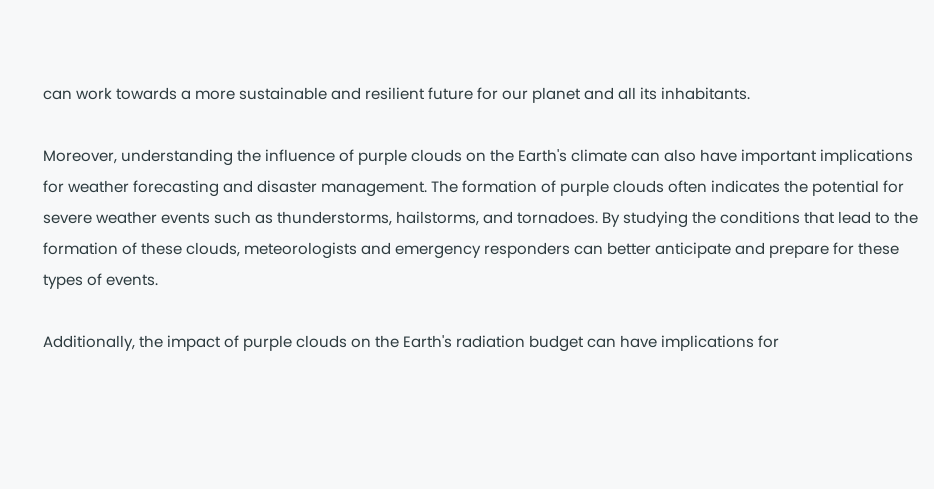can work towards a more sustainable and resilient future for our planet and all its inhabitants.

Moreover, understanding the influence of purple clouds on the Earth's climate can also have important implications for weather forecasting and disaster management. The formation of purple clouds often indicates the potential for severe weather events such as thunderstorms, hailstorms, and tornadoes. By studying the conditions that lead to the formation of these clouds, meteorologists and emergency responders can better anticipate and prepare for these types of events.

Additionally, the impact of purple clouds on the Earth's radiation budget can have implications for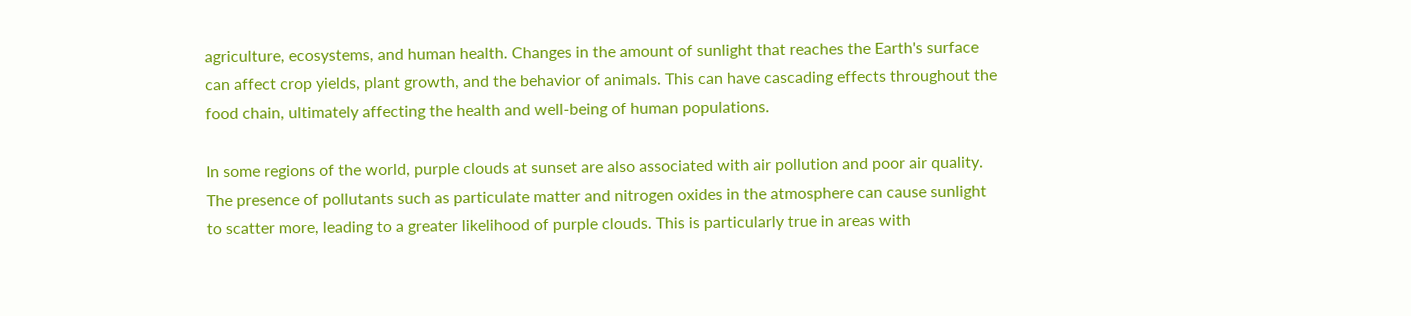agriculture, ecosystems, and human health. Changes in the amount of sunlight that reaches the Earth's surface can affect crop yields, plant growth, and the behavior of animals. This can have cascading effects throughout the food chain, ultimately affecting the health and well-being of human populations.

In some regions of the world, purple clouds at sunset are also associated with air pollution and poor air quality. The presence of pollutants such as particulate matter and nitrogen oxides in the atmosphere can cause sunlight to scatter more, leading to a greater likelihood of purple clouds. This is particularly true in areas with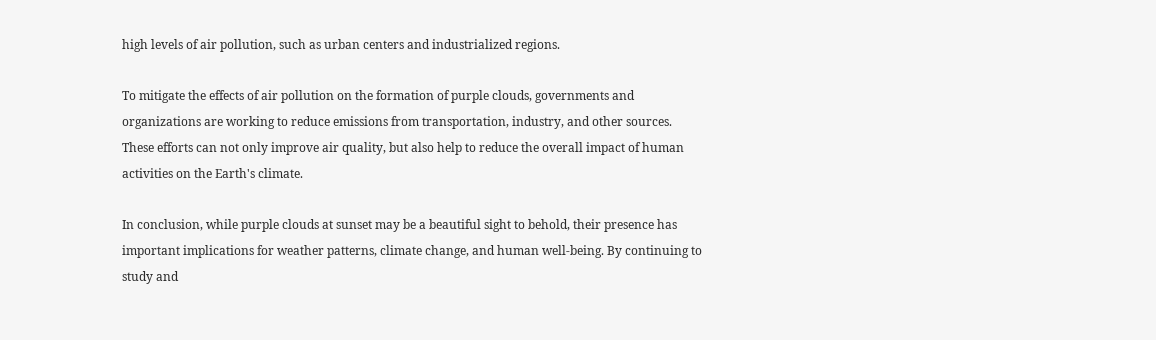high levels of air pollution, such as urban centers and industrialized regions.

To mitigate the effects of air pollution on the formation of purple clouds, governments and organizations are working to reduce emissions from transportation, industry, and other sources. These efforts can not only improve air quality, but also help to reduce the overall impact of human activities on the Earth's climate.

In conclusion, while purple clouds at sunset may be a beautiful sight to behold, their presence has important implications for weather patterns, climate change, and human well-being. By continuing to study and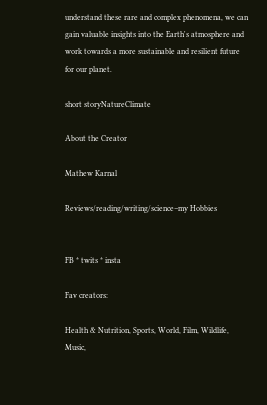understand these rare and complex phenomena, we can gain valuable insights into the Earth's atmosphere and work towards a more sustainable and resilient future for our planet.

short storyNatureClimate

About the Creator

Mathew Karnal

Reviews/reading/writing/science–my Hobbies


FB * twits * insta

Fav creators:

Health & Nutrition, Sports, World, Film, Wildlife, Music,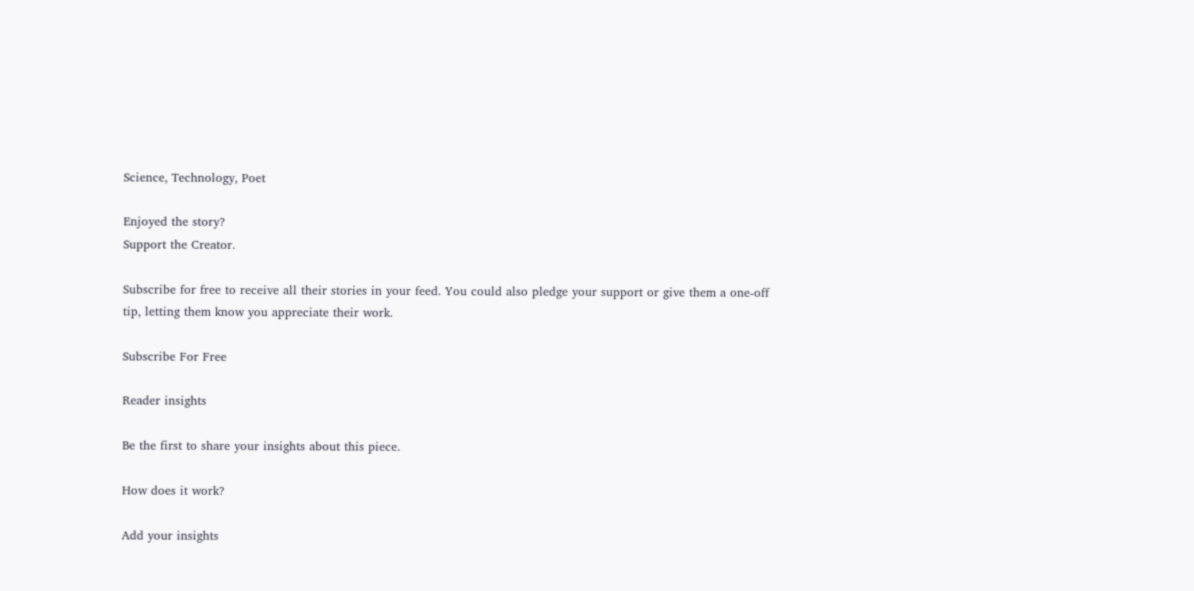Science, Technology, Poet

Enjoyed the story?
Support the Creator.

Subscribe for free to receive all their stories in your feed. You could also pledge your support or give them a one-off tip, letting them know you appreciate their work.

Subscribe For Free

Reader insights

Be the first to share your insights about this piece.

How does it work?

Add your insights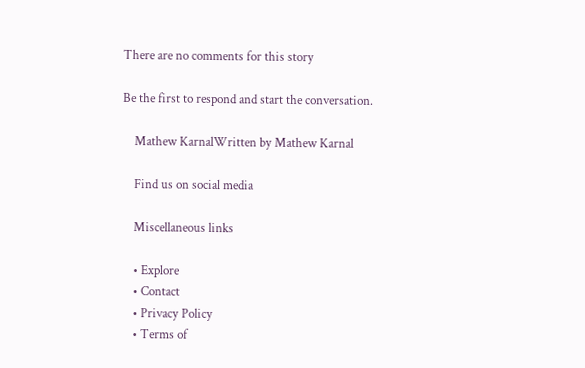There are no comments for this story

Be the first to respond and start the conversation.

    Mathew KarnalWritten by Mathew Karnal

    Find us on social media

    Miscellaneous links

    • Explore
    • Contact
    • Privacy Policy
    • Terms of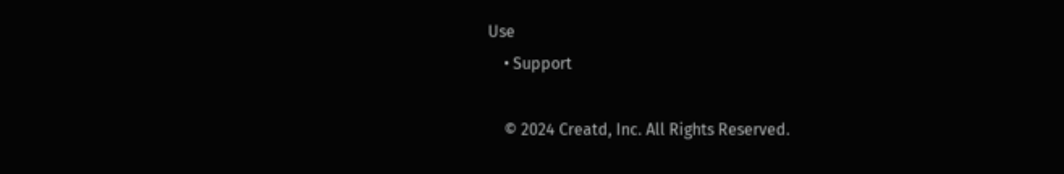Use
    • Support

    © 2024 Creatd, Inc. All Rights Reserved.